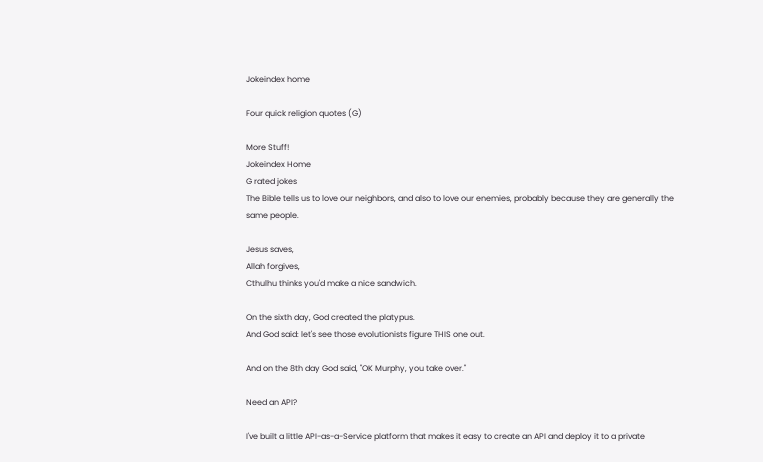Jokeindex home

Four quick religion quotes (G)

More Stuff!
Jokeindex Home
G rated jokes
The Bible tells us to love our neighbors, and also to love our enemies, probably because they are generally the same people.

Jesus saves,
Allah forgives,
Cthulhu thinks you'd make a nice sandwich.

On the sixth day, God created the platypus.
And God said: let's see those evolutionists figure THIS one out.

And on the 8th day God said, "OK Murphy, you take over."

Need an API?

I've built a little API-as-a-Service platform that makes it easy to create an API and deploy it to a private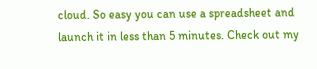cloud. So easy you can use a spreadsheet and launch it in less than 5 minutes. Check out my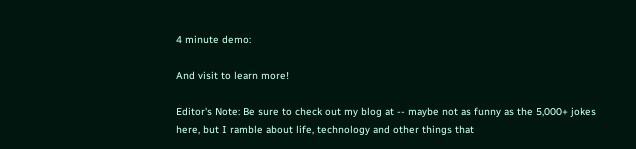4 minute demo:

And visit to learn more!

Editor's Note: Be sure to check out my blog at -- maybe not as funny as the 5,000+ jokes here, but I ramble about life, technology and other things that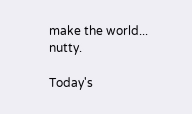make the world... nutty.

Today's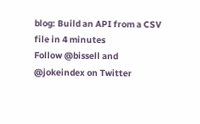blog: Build an API from a CSV file in 4 minutes
Follow @bissell and @jokeindex on Twitter